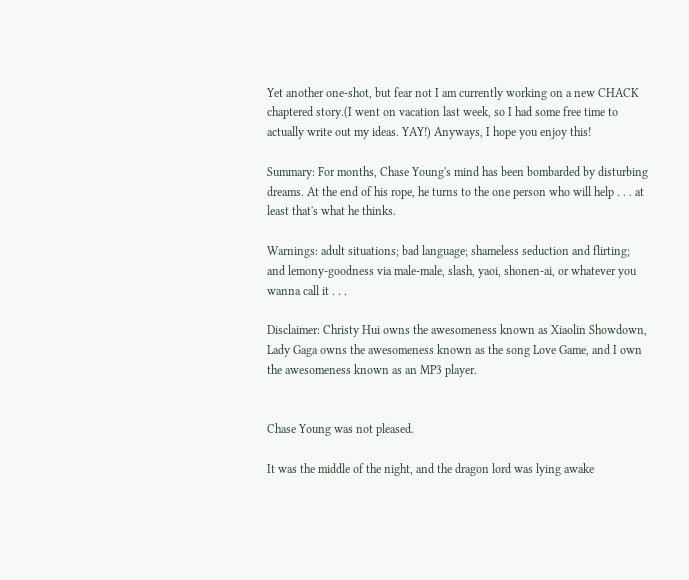Yet another one-shot, but fear not I am currently working on a new CHACK chaptered story.(I went on vacation last week, so I had some free time to actually write out my ideas. YAY!) Anyways, I hope you enjoy this!

Summary: For months, Chase Young's mind has been bombarded by disturbing dreams. At the end of his rope, he turns to the one person who will help . . . at least that's what he thinks.

Warnings: adult situations; bad language; shameless seduction and flirting; and lemony-goodness via male-male, slash, yaoi, shonen-ai, or whatever you wanna call it . . .

Disclaimer: Christy Hui owns the awesomeness known as Xiaolin Showdown, Lady Gaga owns the awesomeness known as the song Love Game, and I own the awesomeness known as an MP3 player.


Chase Young was not pleased.

It was the middle of the night, and the dragon lord was lying awake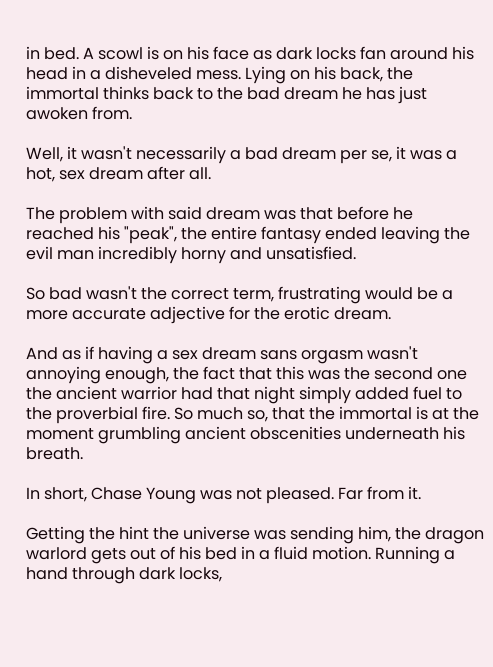in bed. A scowl is on his face as dark locks fan around his head in a disheveled mess. Lying on his back, the immortal thinks back to the bad dream he has just awoken from.

Well, it wasn't necessarily a bad dream per se, it was a hot, sex dream after all.

The problem with said dream was that before he reached his "peak", the entire fantasy ended leaving the evil man incredibly horny and unsatisfied.

So bad wasn't the correct term, frustrating would be a more accurate adjective for the erotic dream.

And as if having a sex dream sans orgasm wasn't annoying enough, the fact that this was the second one the ancient warrior had that night simply added fuel to the proverbial fire. So much so, that the immortal is at the moment grumbling ancient obscenities underneath his breath.

In short, Chase Young was not pleased. Far from it.

Getting the hint the universe was sending him, the dragon warlord gets out of his bed in a fluid motion. Running a hand through dark locks,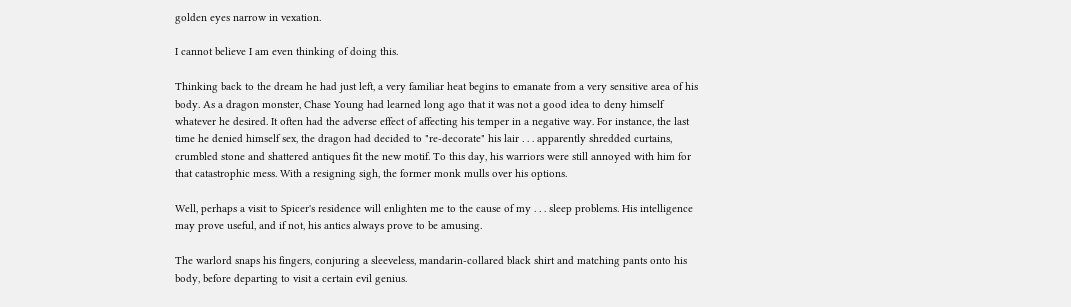golden eyes narrow in vexation.

I cannot believe I am even thinking of doing this.

Thinking back to the dream he had just left, a very familiar heat begins to emanate from a very sensitive area of his body. As a dragon monster, Chase Young had learned long ago that it was not a good idea to deny himself whatever he desired. It often had the adverse effect of affecting his temper in a negative way. For instance, the last time he denied himself sex, the dragon had decided to "re-decorate" his lair . . . apparently shredded curtains, crumbled stone and shattered antiques fit the new motif. To this day, his warriors were still annoyed with him for that catastrophic mess. With a resigning sigh, the former monk mulls over his options.

Well, perhaps a visit to Spicer's residence will enlighten me to the cause of my . . . sleep problems. His intelligence may prove useful, and if not, his antics always prove to be amusing.

The warlord snaps his fingers, conjuring a sleeveless, mandarin-collared black shirt and matching pants onto his body, before departing to visit a certain evil genius.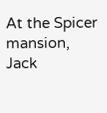At the Spicer mansion, Jack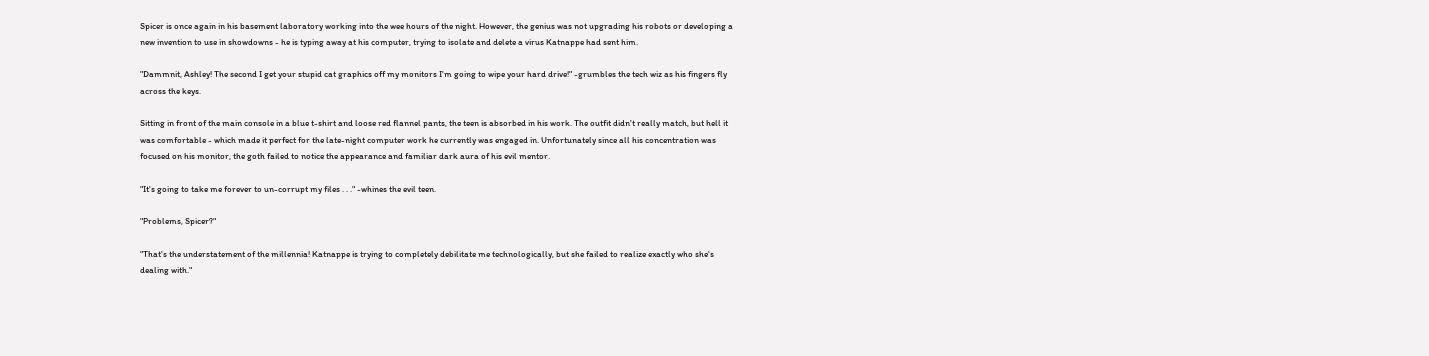Spicer is once again in his basement laboratory working into the wee hours of the night. However, the genius was not upgrading his robots or developing a new invention to use in showdowns - he is typing away at his computer, trying to isolate and delete a virus Katnappe had sent him.

"Dammnit, Ashley! The second I get your stupid cat graphics off my monitors I'm going to wipe your hard drive!" -grumbles the tech wiz as his fingers fly across the keys.

Sitting in front of the main console in a blue t-shirt and loose red flannel pants, the teen is absorbed in his work. The outfit didn't really match, but hell it was comfortable - which made it perfect for the late-night computer work he currently was engaged in. Unfortunately since all his concentration was focused on his monitor, the goth failed to notice the appearance and familiar dark aura of his evil mentor.

"It's going to take me forever to un-corrupt my files . . ." -whines the evil teen.

"Problems, Spicer?"

"That's the understatement of the millennia! Katnappe is trying to completely debilitate me technologically, but she failed to realize exactly who she's dealing with."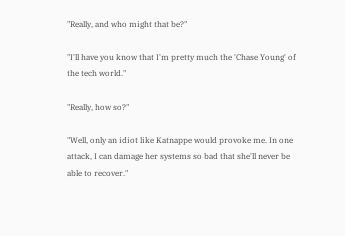"Really, and who might that be?"

"I'll have you know that I'm pretty much the 'Chase Young' of the tech world."

"Really, how so?"

"Well, only an idiot like Katnappe would provoke me. In one attack, I can damage her systems so bad that she'll never be able to recover."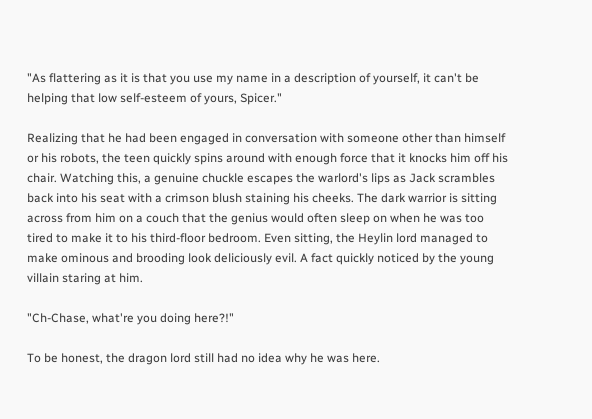"As flattering as it is that you use my name in a description of yourself, it can't be helping that low self-esteem of yours, Spicer."

Realizing that he had been engaged in conversation with someone other than himself or his robots, the teen quickly spins around with enough force that it knocks him off his chair. Watching this, a genuine chuckle escapes the warlord's lips as Jack scrambles back into his seat with a crimson blush staining his cheeks. The dark warrior is sitting across from him on a couch that the genius would often sleep on when he was too tired to make it to his third-floor bedroom. Even sitting, the Heylin lord managed to make ominous and brooding look deliciously evil. A fact quickly noticed by the young villain staring at him.

"Ch-Chase, what're you doing here?!"

To be honest, the dragon lord still had no idea why he was here.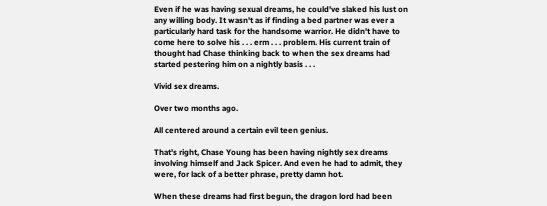Even if he was having sexual dreams, he could've slaked his lust on any willing body. It wasn't as if finding a bed partner was ever a particularly hard task for the handsome warrior. He didn't have to come here to solve his . . . erm . . . problem. His current train of thought had Chase thinking back to when the sex dreams had started pestering him on a nightly basis . . .

Vivid sex dreams.

Over two months ago.

All centered around a certain evil teen genius.

That's right, Chase Young has been having nightly sex dreams involving himself and Jack Spicer. And even he had to admit, they were, for lack of a better phrase, pretty damn hot.

When these dreams had first begun, the dragon lord had been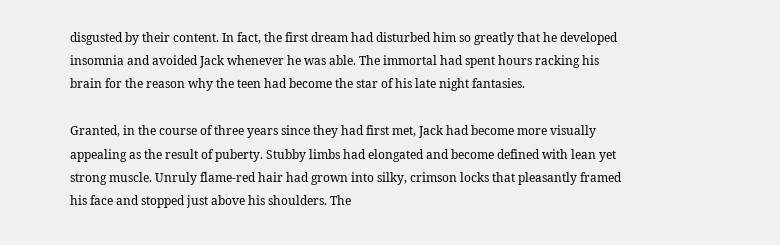disgusted by their content. In fact, the first dream had disturbed him so greatly that he developed insomnia and avoided Jack whenever he was able. The immortal had spent hours racking his brain for the reason why the teen had become the star of his late night fantasies.

Granted, in the course of three years since they had first met, Jack had become more visually appealing as the result of puberty. Stubby limbs had elongated and become defined with lean yet strong muscle. Unruly flame-red hair had grown into silky, crimson locks that pleasantly framed his face and stopped just above his shoulders. The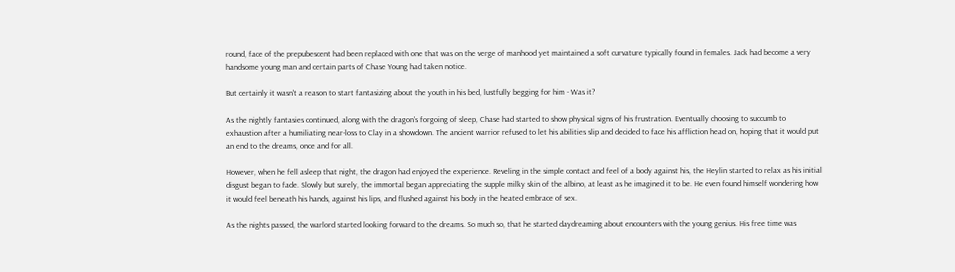round, face of the prepubescent had been replaced with one that was on the verge of manhood yet maintained a soft curvature typically found in females. Jack had become a very handsome young man and certain parts of Chase Young had taken notice.

But certainly it wasn't a reason to start fantasizing about the youth in his bed, lustfully begging for him - Was it?

As the nightly fantasies continued, along with the dragon's forgoing of sleep, Chase had started to show physical signs of his frustration. Eventually choosing to succumb to exhaustion after a humiliating near-loss to Clay in a showdown. The ancient warrior refused to let his abilities slip and decided to face his affliction head on, hoping that it would put an end to the dreams, once and for all.

However, when he fell asleep that night, the dragon had enjoyed the experience. Reveling in the simple contact and feel of a body against his, the Heylin started to relax as his initial disgust began to fade. Slowly but surely, the immortal began appreciating the supple milky skin of the albino, at least as he imagined it to be. He even found himself wondering how it would feel beneath his hands, against his lips, and flushed against his body in the heated embrace of sex.

As the nights passed, the warlord started looking forward to the dreams. So much so, that he started daydreaming about encounters with the young genius. His free time was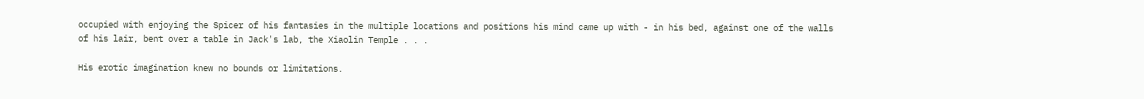occupied with enjoying the Spicer of his fantasies in the multiple locations and positions his mind came up with - in his bed, against one of the walls of his lair, bent over a table in Jack's lab, the Xiaolin Temple . . .

His erotic imagination knew no bounds or limitations.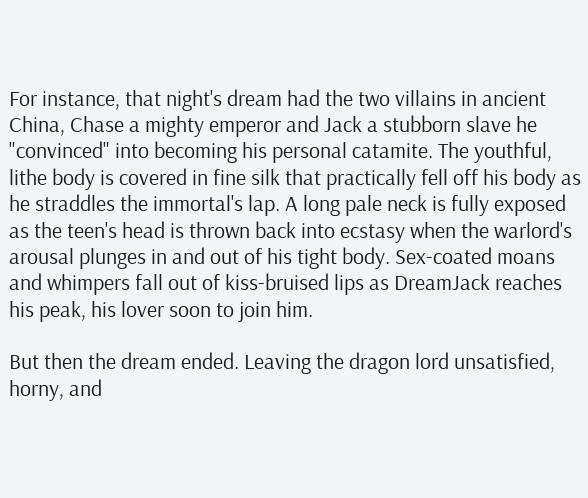For instance, that night's dream had the two villains in ancient China, Chase a mighty emperor and Jack a stubborn slave he "convinced" into becoming his personal catamite. The youthful, lithe body is covered in fine silk that practically fell off his body as he straddles the immortal's lap. A long pale neck is fully exposed as the teen's head is thrown back into ecstasy when the warlord's arousal plunges in and out of his tight body. Sex-coated moans and whimpers fall out of kiss-bruised lips as DreamJack reaches his peak, his lover soon to join him.

But then the dream ended. Leaving the dragon lord unsatisfied, horny, and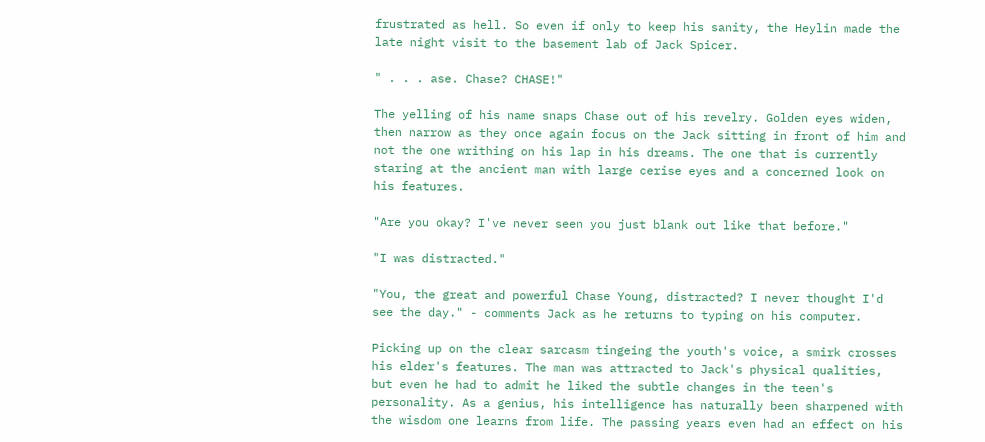frustrated as hell. So even if only to keep his sanity, the Heylin made the late night visit to the basement lab of Jack Spicer.

" . . . ase. Chase? CHASE!"

The yelling of his name snaps Chase out of his revelry. Golden eyes widen, then narrow as they once again focus on the Jack sitting in front of him and not the one writhing on his lap in his dreams. The one that is currently staring at the ancient man with large cerise eyes and a concerned look on his features.

"Are you okay? I've never seen you just blank out like that before."

"I was distracted."

"You, the great and powerful Chase Young, distracted? I never thought I'd see the day." - comments Jack as he returns to typing on his computer.

Picking up on the clear sarcasm tingeing the youth's voice, a smirk crosses his elder's features. The man was attracted to Jack's physical qualities, but even he had to admit he liked the subtle changes in the teen's personality. As a genius, his intelligence has naturally been sharpened with the wisdom one learns from life. The passing years even had an effect on his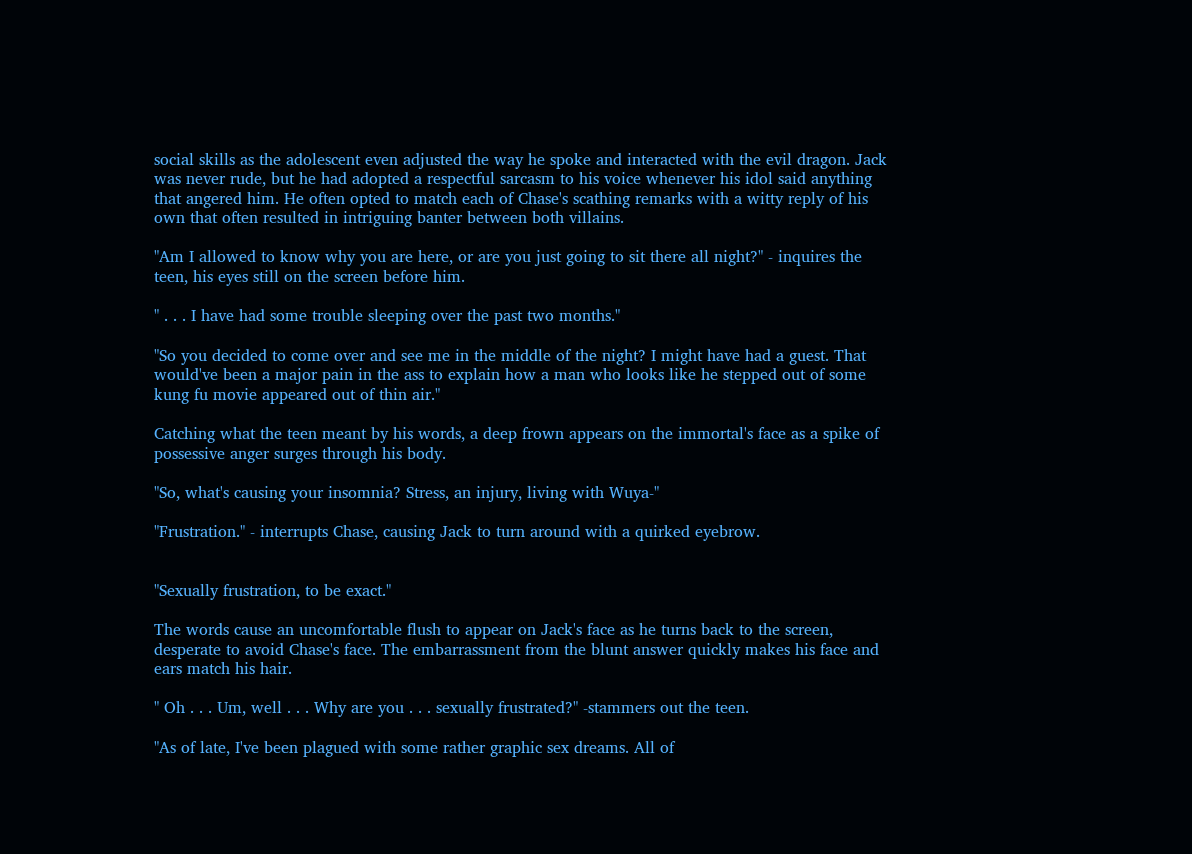social skills as the adolescent even adjusted the way he spoke and interacted with the evil dragon. Jack was never rude, but he had adopted a respectful sarcasm to his voice whenever his idol said anything that angered him. He often opted to match each of Chase's scathing remarks with a witty reply of his own that often resulted in intriguing banter between both villains.

"Am I allowed to know why you are here, or are you just going to sit there all night?" - inquires the teen, his eyes still on the screen before him.

" . . . I have had some trouble sleeping over the past two months."

"So you decided to come over and see me in the middle of the night? I might have had a guest. That would've been a major pain in the ass to explain how a man who looks like he stepped out of some kung fu movie appeared out of thin air."

Catching what the teen meant by his words, a deep frown appears on the immortal's face as a spike of possessive anger surges through his body.

"So, what's causing your insomnia? Stress, an injury, living with Wuya-"

"Frustration." - interrupts Chase, causing Jack to turn around with a quirked eyebrow.


"Sexually frustration, to be exact."

The words cause an uncomfortable flush to appear on Jack's face as he turns back to the screen, desperate to avoid Chase's face. The embarrassment from the blunt answer quickly makes his face and ears match his hair.

" Oh . . . Um, well . . . Why are you . . . sexually frustrated?" -stammers out the teen.

"As of late, I've been plagued with some rather graphic sex dreams. All of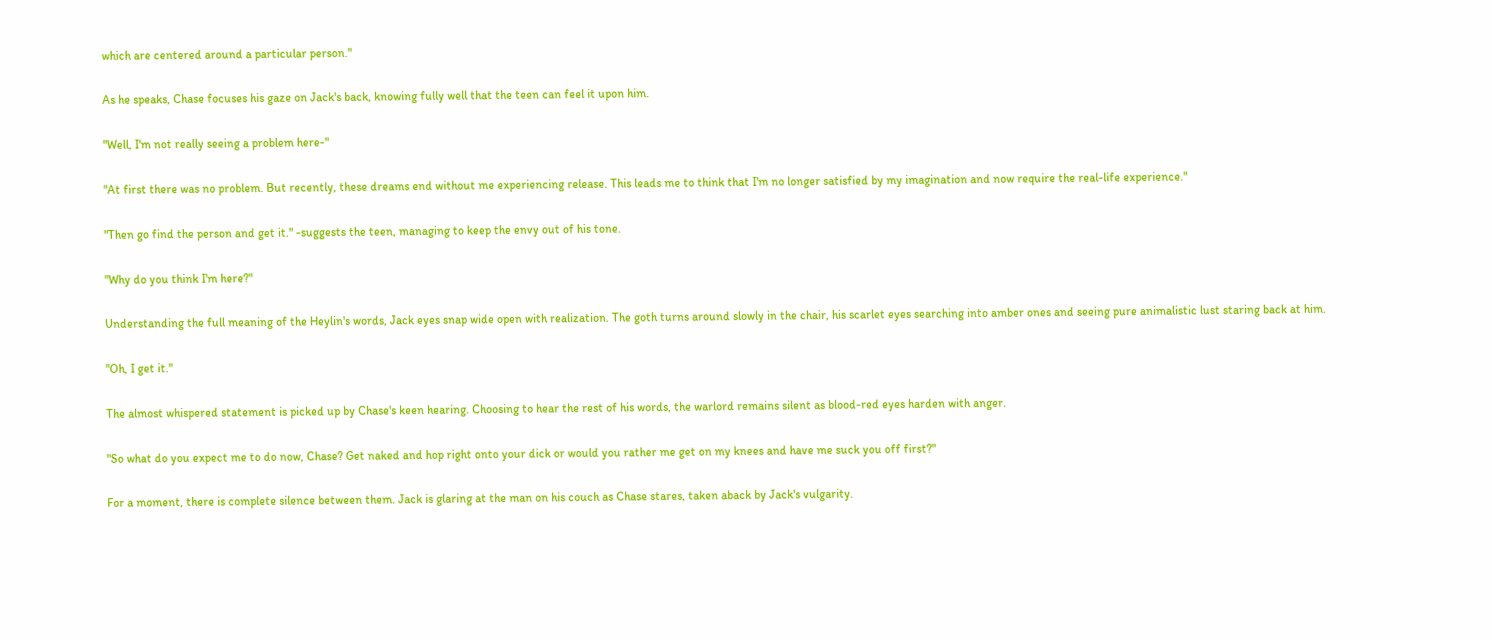which are centered around a particular person."

As he speaks, Chase focuses his gaze on Jack's back, knowing fully well that the teen can feel it upon him.

"Well, I'm not really seeing a problem here-"

"At first there was no problem. But recently, these dreams end without me experiencing release. This leads me to think that I'm no longer satisfied by my imagination and now require the real-life experience."

"Then go find the person and get it." -suggests the teen, managing to keep the envy out of his tone.

"Why do you think I'm here?"

Understanding the full meaning of the Heylin's words, Jack eyes snap wide open with realization. The goth turns around slowly in the chair, his scarlet eyes searching into amber ones and seeing pure animalistic lust staring back at him.

"Oh, I get it."

The almost whispered statement is picked up by Chase's keen hearing. Choosing to hear the rest of his words, the warlord remains silent as blood-red eyes harden with anger.

"So what do you expect me to do now, Chase? Get naked and hop right onto your dick or would you rather me get on my knees and have me suck you off first?"

For a moment, there is complete silence between them. Jack is glaring at the man on his couch as Chase stares, taken aback by Jack's vulgarity.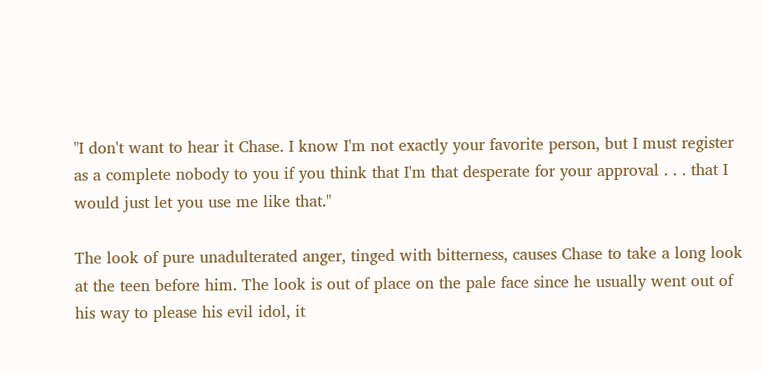"I don't want to hear it Chase. I know I'm not exactly your favorite person, but I must register as a complete nobody to you if you think that I'm that desperate for your approval . . . that I would just let you use me like that."

The look of pure unadulterated anger, tinged with bitterness, causes Chase to take a long look at the teen before him. The look is out of place on the pale face since he usually went out of his way to please his evil idol, it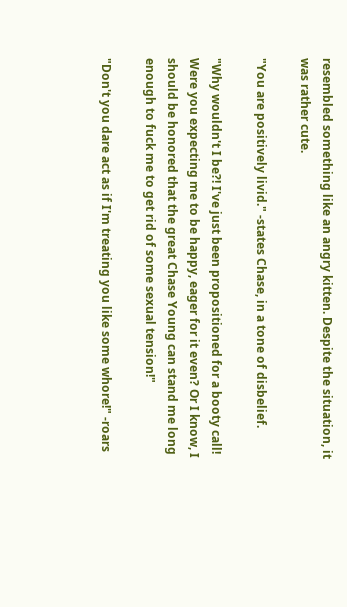resembled something like an angry kitten. Despite the situation, it was rather cute.

"You are positively livid." -states Chase, in a tone of disbelief.

"Why wouldn't I be?! I've just been propositioned for a booty call! Were you expecting me to be happy, eager for it even? Or I know, I should be honored that the great Chase Young can stand me long enough to fuck me to get rid of some sexual tension!"

"Don't you dare act as if I'm treating you like some whore!" -roars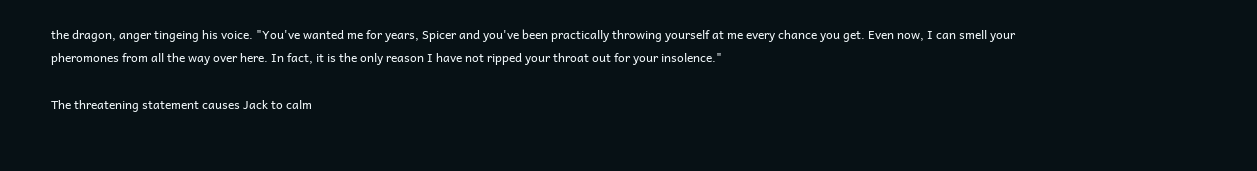the dragon, anger tingeing his voice. "You've wanted me for years, Spicer and you've been practically throwing yourself at me every chance you get. Even now, I can smell your pheromones from all the way over here. In fact, it is the only reason I have not ripped your throat out for your insolence."

The threatening statement causes Jack to calm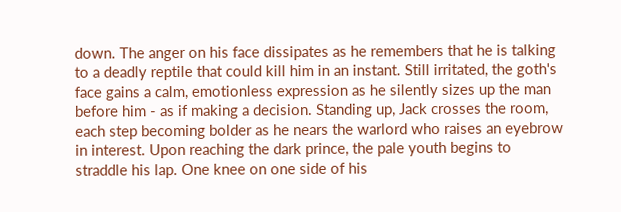down. The anger on his face dissipates as he remembers that he is talking to a deadly reptile that could kill him in an instant. Still irritated, the goth's face gains a calm, emotionless expression as he silently sizes up the man before him - as if making a decision. Standing up, Jack crosses the room, each step becoming bolder as he nears the warlord who raises an eyebrow in interest. Upon reaching the dark prince, the pale youth begins to straddle his lap. One knee on one side of his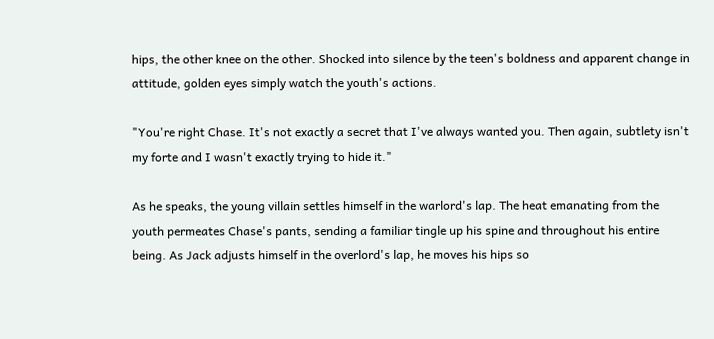hips, the other knee on the other. Shocked into silence by the teen's boldness and apparent change in attitude, golden eyes simply watch the youth's actions.

"You're right Chase. It's not exactly a secret that I've always wanted you. Then again, subtlety isn't my forte and I wasn't exactly trying to hide it."

As he speaks, the young villain settles himself in the warlord's lap. The heat emanating from the youth permeates Chase's pants, sending a familiar tingle up his spine and throughout his entire being. As Jack adjusts himself in the overlord's lap, he moves his hips so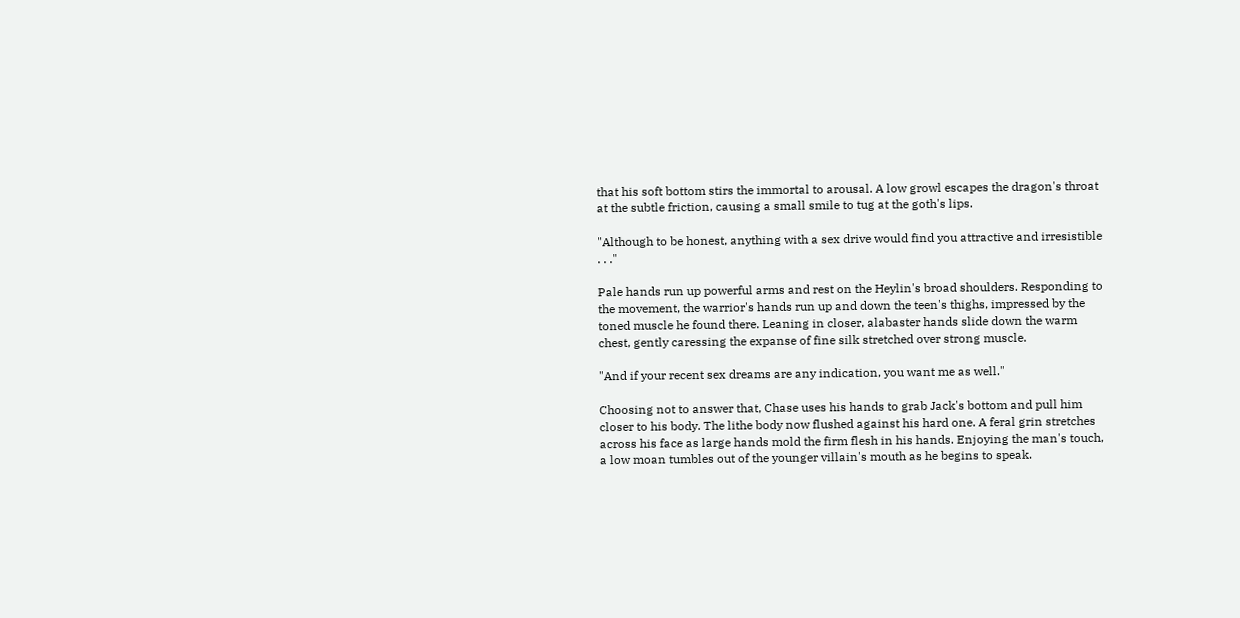that his soft bottom stirs the immortal to arousal. A low growl escapes the dragon's throat at the subtle friction, causing a small smile to tug at the goth's lips.

"Although to be honest, anything with a sex drive would find you attractive and irresistible . . ."

Pale hands run up powerful arms and rest on the Heylin's broad shoulders. Responding to the movement, the warrior's hands run up and down the teen's thighs, impressed by the toned muscle he found there. Leaning in closer, alabaster hands slide down the warm chest, gently caressing the expanse of fine silk stretched over strong muscle.

"And if your recent sex dreams are any indication, you want me as well."

Choosing not to answer that, Chase uses his hands to grab Jack's bottom and pull him closer to his body. The lithe body now flushed against his hard one. A feral grin stretches across his face as large hands mold the firm flesh in his hands. Enjoying the man's touch, a low moan tumbles out of the younger villain's mouth as he begins to speak.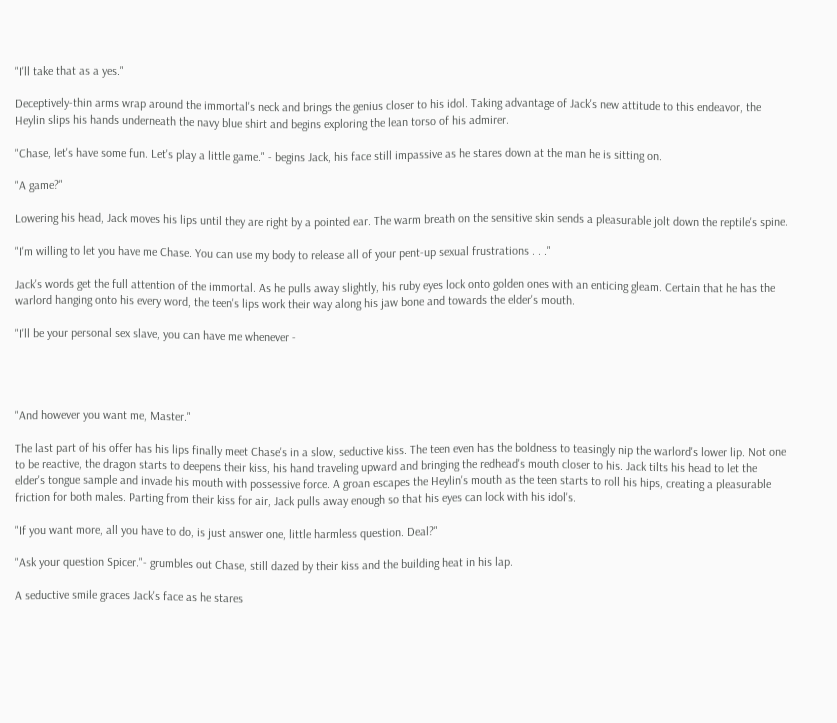"I'll take that as a yes."

Deceptively-thin arms wrap around the immortal's neck and brings the genius closer to his idol. Taking advantage of Jack's new attitude to this endeavor, the Heylin slips his hands underneath the navy blue shirt and begins exploring the lean torso of his admirer.

"Chase, let's have some fun. Let's play a little game." - begins Jack, his face still impassive as he stares down at the man he is sitting on.

"A game?"

Lowering his head, Jack moves his lips until they are right by a pointed ear. The warm breath on the sensitive skin sends a pleasurable jolt down the reptile's spine.

"I'm willing to let you have me Chase. You can use my body to release all of your pent-up sexual frustrations . . ."

Jack's words get the full attention of the immortal. As he pulls away slightly, his ruby eyes lock onto golden ones with an enticing gleam. Certain that he has the warlord hanging onto his every word, the teen's lips work their way along his jaw bone and towards the elder's mouth.

"I'll be your personal sex slave, you can have me whenever -




"And however you want me, Master."

The last part of his offer has his lips finally meet Chase's in a slow, seductive kiss. The teen even has the boldness to teasingly nip the warlord's lower lip. Not one to be reactive, the dragon starts to deepens their kiss, his hand traveling upward and bringing the redhead's mouth closer to his. Jack tilts his head to let the elder's tongue sample and invade his mouth with possessive force. A groan escapes the Heylin's mouth as the teen starts to roll his hips, creating a pleasurable friction for both males. Parting from their kiss for air, Jack pulls away enough so that his eyes can lock with his idol's.

"If you want more, all you have to do, is just answer one, little harmless question. Deal?"

"Ask your question Spicer."- grumbles out Chase, still dazed by their kiss and the building heat in his lap.

A seductive smile graces Jack's face as he stares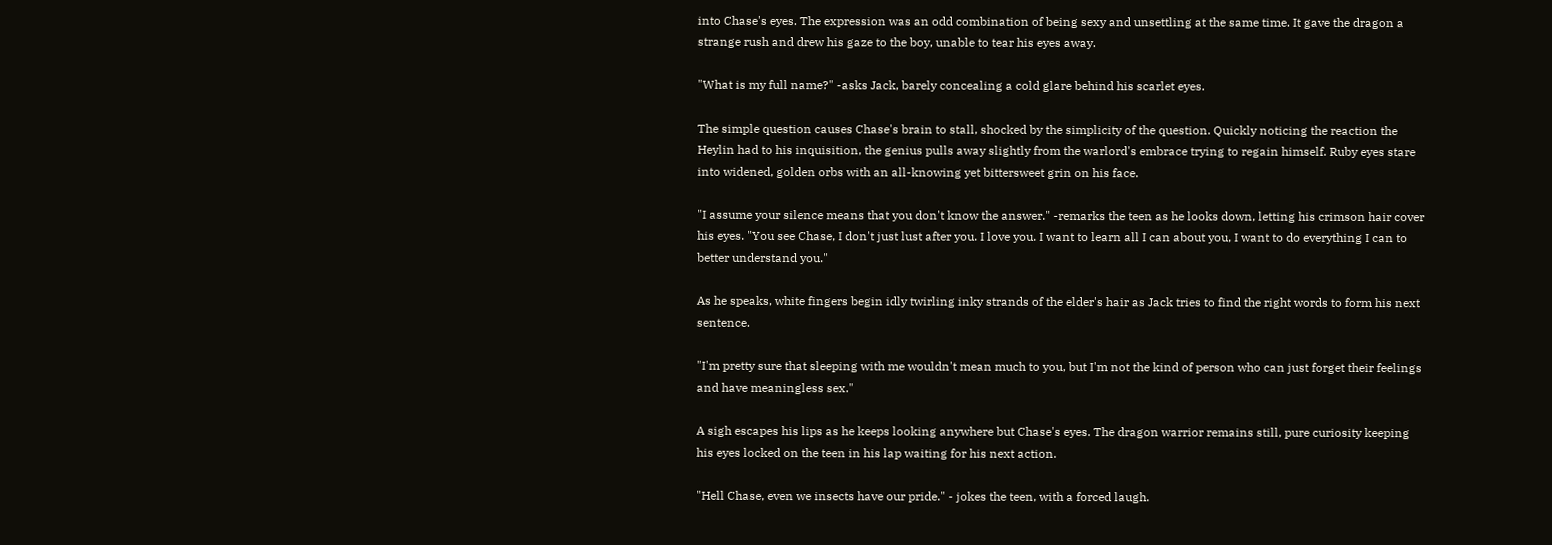into Chase's eyes. The expression was an odd combination of being sexy and unsettling at the same time. It gave the dragon a strange rush and drew his gaze to the boy, unable to tear his eyes away.

"What is my full name?" -asks Jack, barely concealing a cold glare behind his scarlet eyes.

The simple question causes Chase's brain to stall, shocked by the simplicity of the question. Quickly noticing the reaction the Heylin had to his inquisition, the genius pulls away slightly from the warlord's embrace trying to regain himself. Ruby eyes stare into widened, golden orbs with an all-knowing yet bittersweet grin on his face.

"I assume your silence means that you don't know the answer." -remarks the teen as he looks down, letting his crimson hair cover his eyes. "You see Chase, I don't just lust after you. I love you. I want to learn all I can about you, I want to do everything I can to better understand you."

As he speaks, white fingers begin idly twirling inky strands of the elder's hair as Jack tries to find the right words to form his next sentence.

"I'm pretty sure that sleeping with me wouldn't mean much to you, but I'm not the kind of person who can just forget their feelings and have meaningless sex."

A sigh escapes his lips as he keeps looking anywhere but Chase's eyes. The dragon warrior remains still, pure curiosity keeping his eyes locked on the teen in his lap waiting for his next action.

"Hell Chase, even we insects have our pride." - jokes the teen, with a forced laugh.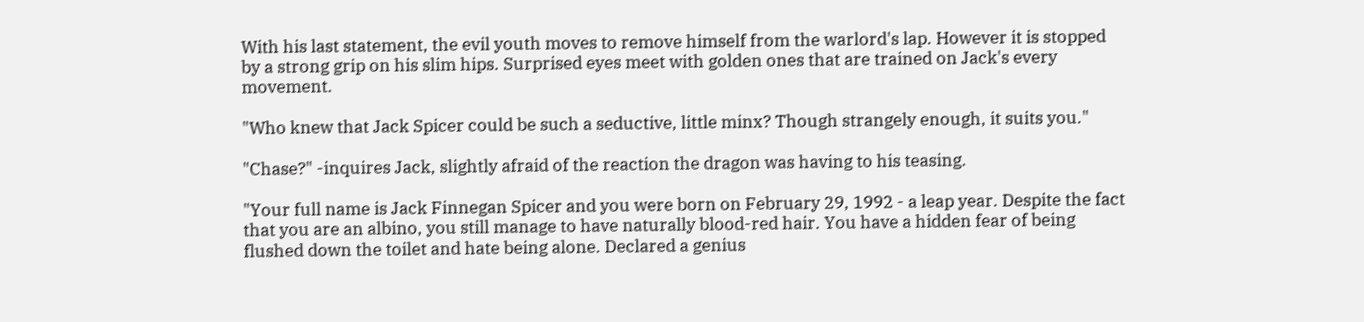With his last statement, the evil youth moves to remove himself from the warlord's lap. However it is stopped by a strong grip on his slim hips. Surprised eyes meet with golden ones that are trained on Jack's every movement.

"Who knew that Jack Spicer could be such a seductive, little minx? Though strangely enough, it suits you."

"Chase?" -inquires Jack, slightly afraid of the reaction the dragon was having to his teasing.

"Your full name is Jack Finnegan Spicer and you were born on February 29, 1992 - a leap year. Despite the fact that you are an albino, you still manage to have naturally blood-red hair. You have a hidden fear of being flushed down the toilet and hate being alone. Declared a genius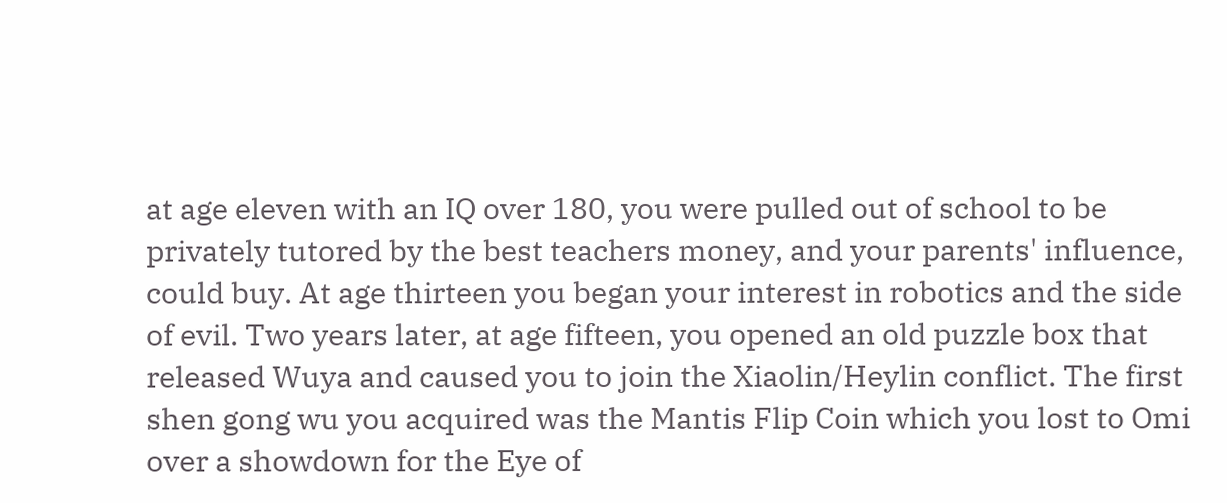at age eleven with an IQ over 180, you were pulled out of school to be privately tutored by the best teachers money, and your parents' influence, could buy. At age thirteen you began your interest in robotics and the side of evil. Two years later, at age fifteen, you opened an old puzzle box that released Wuya and caused you to join the Xiaolin/Heylin conflict. The first shen gong wu you acquired was the Mantis Flip Coin which you lost to Omi over a showdown for the Eye of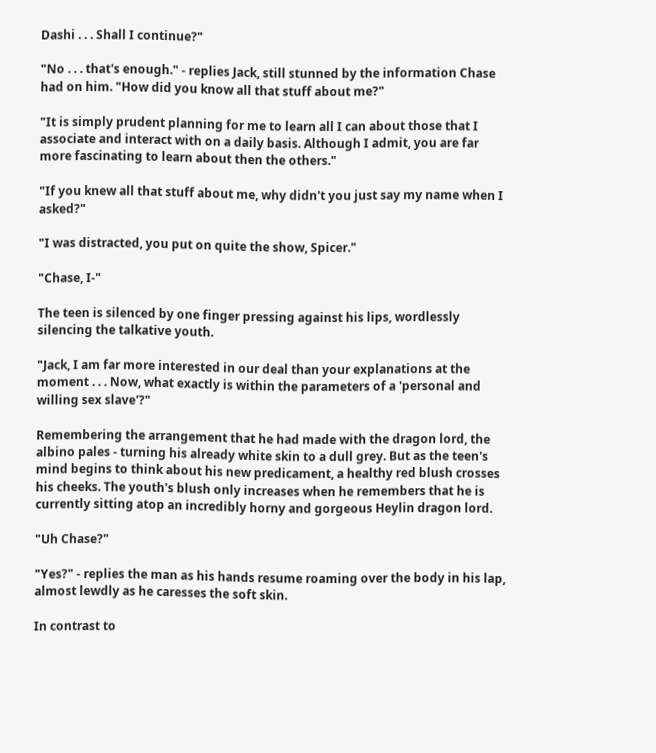Dashi . . . Shall I continue?"

"No . . . that's enough." - replies Jack, still stunned by the information Chase had on him. "How did you know all that stuff about me?"

"It is simply prudent planning for me to learn all I can about those that I associate and interact with on a daily basis. Although I admit, you are far more fascinating to learn about then the others."

"If you knew all that stuff about me, why didn't you just say my name when I asked?"

"I was distracted, you put on quite the show, Spicer."

"Chase, I-"

The teen is silenced by one finger pressing against his lips, wordlessly silencing the talkative youth.

"Jack, I am far more interested in our deal than your explanations at the moment . . . Now, what exactly is within the parameters of a 'personal and willing sex slave'?"

Remembering the arrangement that he had made with the dragon lord, the albino pales - turning his already white skin to a dull grey. But as the teen's mind begins to think about his new predicament, a healthy red blush crosses his cheeks. The youth's blush only increases when he remembers that he is currently sitting atop an incredibly horny and gorgeous Heylin dragon lord.

"Uh Chase?"

"Yes?" - replies the man as his hands resume roaming over the body in his lap, almost lewdly as he caresses the soft skin.

In contrast to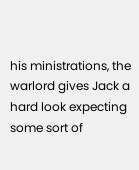his ministrations, the warlord gives Jack a hard look expecting some sort of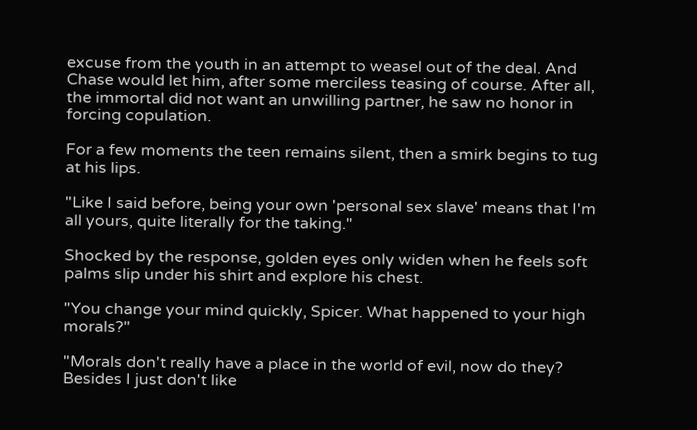excuse from the youth in an attempt to weasel out of the deal. And Chase would let him, after some merciless teasing of course. After all, the immortal did not want an unwilling partner, he saw no honor in forcing copulation.

For a few moments the teen remains silent, then a smirk begins to tug at his lips.

"Like I said before, being your own 'personal sex slave' means that I'm all yours, quite literally for the taking."

Shocked by the response, golden eyes only widen when he feels soft palms slip under his shirt and explore his chest.

"You change your mind quickly, Spicer. What happened to your high morals?"

"Morals don't really have a place in the world of evil, now do they? Besides I just don't like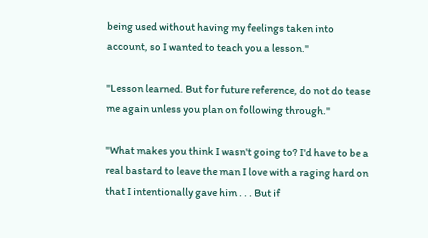being used without having my feelings taken into account, so I wanted to teach you a lesson."

"Lesson learned. But for future reference, do not do tease me again unless you plan on following through."

"What makes you think I wasn't going to? I'd have to be a real bastard to leave the man I love with a raging hard on that I intentionally gave him . . . But if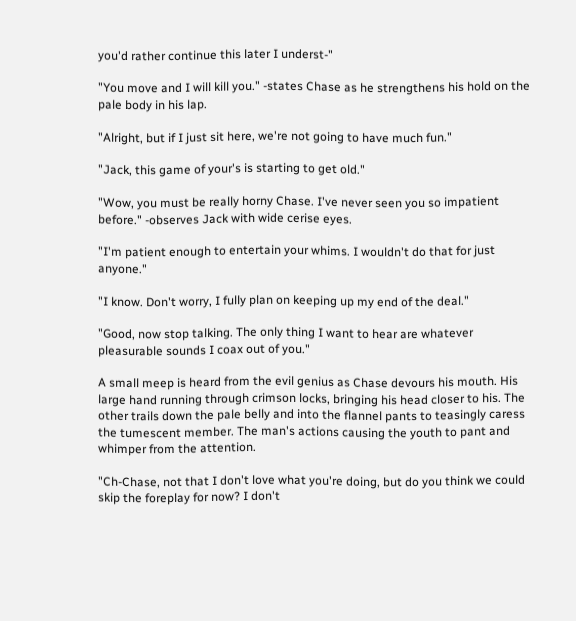you'd rather continue this later I underst-"

"You move and I will kill you." -states Chase as he strengthens his hold on the pale body in his lap.

"Alright, but if I just sit here, we're not going to have much fun."

"Jack, this game of your's is starting to get old."

"Wow, you must be really horny Chase. I've never seen you so impatient before." -observes Jack with wide cerise eyes.

"I'm patient enough to entertain your whims. I wouldn't do that for just anyone."

"I know. Don't worry, I fully plan on keeping up my end of the deal."

"Good, now stop talking. The only thing I want to hear are whatever pleasurable sounds I coax out of you."

A small meep is heard from the evil genius as Chase devours his mouth. His large hand running through crimson locks, bringing his head closer to his. The other trails down the pale belly and into the flannel pants to teasingly caress the tumescent member. The man's actions causing the youth to pant and whimper from the attention.

"Ch-Chase, not that I don't love what you're doing, but do you think we could skip the foreplay for now? I don't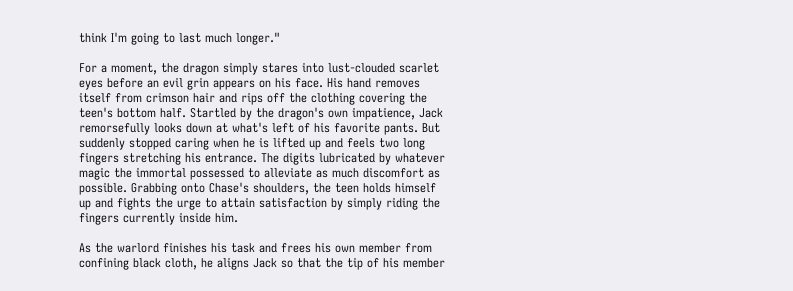think I'm going to last much longer."

For a moment, the dragon simply stares into lust-clouded scarlet eyes before an evil grin appears on his face. His hand removes itself from crimson hair and rips off the clothing covering the teen's bottom half. Startled by the dragon's own impatience, Jack remorsefully looks down at what's left of his favorite pants. But suddenly stopped caring when he is lifted up and feels two long fingers stretching his entrance. The digits lubricated by whatever magic the immortal possessed to alleviate as much discomfort as possible. Grabbing onto Chase's shoulders, the teen holds himself up and fights the urge to attain satisfaction by simply riding the fingers currently inside him.

As the warlord finishes his task and frees his own member from confining black cloth, he aligns Jack so that the tip of his member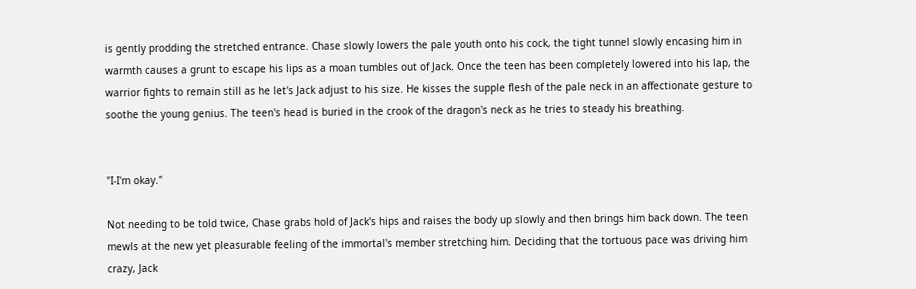is gently prodding the stretched entrance. Chase slowly lowers the pale youth onto his cock, the tight tunnel slowly encasing him in warmth causes a grunt to escape his lips as a moan tumbles out of Jack. Once the teen has been completely lowered into his lap, the warrior fights to remain still as he let's Jack adjust to his size. He kisses the supple flesh of the pale neck in an affectionate gesture to soothe the young genius. The teen's head is buried in the crook of the dragon's neck as he tries to steady his breathing.


"I-I'm okay."

Not needing to be told twice, Chase grabs hold of Jack's hips and raises the body up slowly and then brings him back down. The teen mewls at the new yet pleasurable feeling of the immortal's member stretching him. Deciding that the tortuous pace was driving him crazy, Jack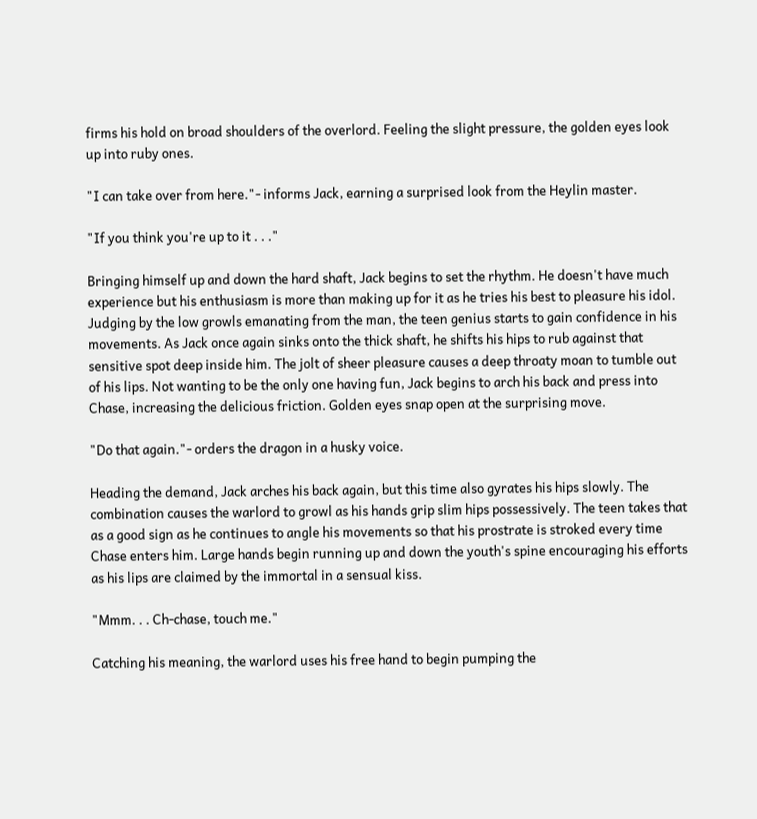firms his hold on broad shoulders of the overlord. Feeling the slight pressure, the golden eyes look up into ruby ones.

"I can take over from here."- informs Jack, earning a surprised look from the Heylin master.

"If you think you're up to it . . ."

Bringing himself up and down the hard shaft, Jack begins to set the rhythm. He doesn't have much experience but his enthusiasm is more than making up for it as he tries his best to pleasure his idol. Judging by the low growls emanating from the man, the teen genius starts to gain confidence in his movements. As Jack once again sinks onto the thick shaft, he shifts his hips to rub against that sensitive spot deep inside him. The jolt of sheer pleasure causes a deep throaty moan to tumble out of his lips. Not wanting to be the only one having fun, Jack begins to arch his back and press into Chase, increasing the delicious friction. Golden eyes snap open at the surprising move.

"Do that again."- orders the dragon in a husky voice.

Heading the demand, Jack arches his back again, but this time also gyrates his hips slowly. The combination causes the warlord to growl as his hands grip slim hips possessively. The teen takes that as a good sign as he continues to angle his movements so that his prostrate is stroked every time Chase enters him. Large hands begin running up and down the youth's spine encouraging his efforts as his lips are claimed by the immortal in a sensual kiss.

"Mmm. . . Ch-chase, touch me."

Catching his meaning, the warlord uses his free hand to begin pumping the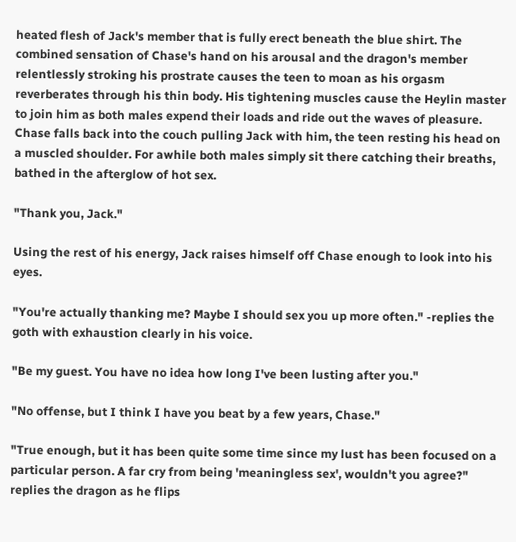heated flesh of Jack's member that is fully erect beneath the blue shirt. The combined sensation of Chase's hand on his arousal and the dragon's member relentlessly stroking his prostrate causes the teen to moan as his orgasm reverberates through his thin body. His tightening muscles cause the Heylin master to join him as both males expend their loads and ride out the waves of pleasure. Chase falls back into the couch pulling Jack with him, the teen resting his head on a muscled shoulder. For awhile both males simply sit there catching their breaths, bathed in the afterglow of hot sex.

"Thank you, Jack."

Using the rest of his energy, Jack raises himself off Chase enough to look into his eyes.

"You're actually thanking me? Maybe I should sex you up more often." -replies the goth with exhaustion clearly in his voice.

"Be my guest. You have no idea how long I've been lusting after you."

"No offense, but I think I have you beat by a few years, Chase."

"True enough, but it has been quite some time since my lust has been focused on a particular person. A far cry from being 'meaningless sex', wouldn't you agree?" replies the dragon as he flips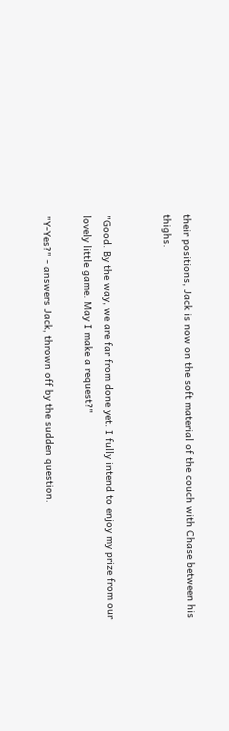their positions, Jack is now on the soft material of the couch with Chase between his thighs.


"Good. By the way, we are far from done yet. I fully intend to enjoy my prize from our lovely little game. May I make a request?"

"Y-Yes?" - answers Jack, thrown off by the sudden question.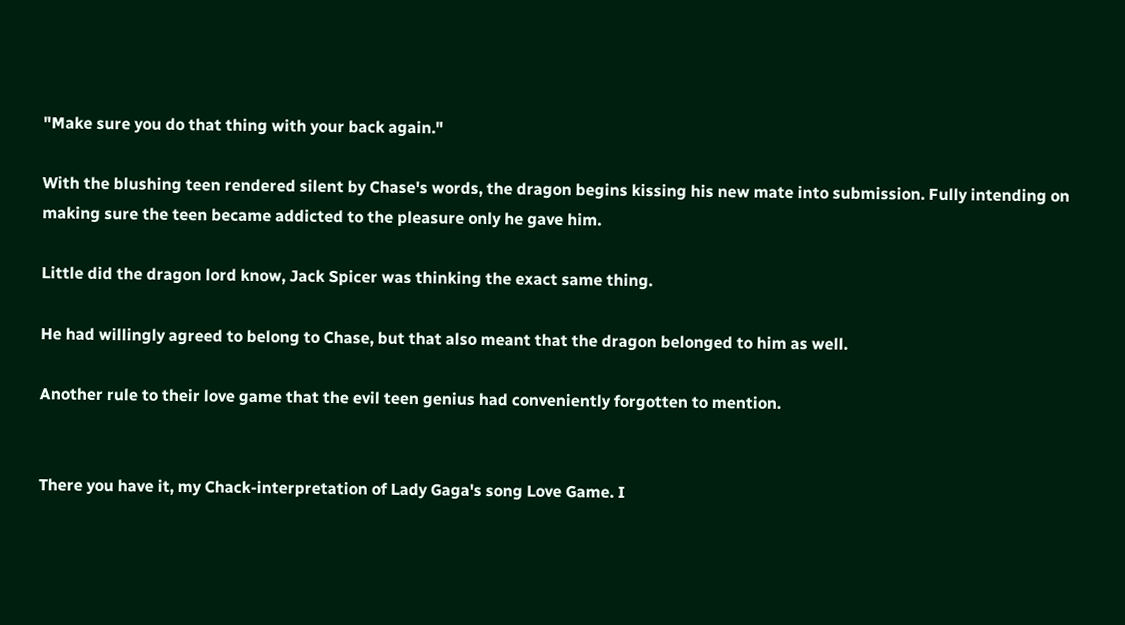"Make sure you do that thing with your back again."

With the blushing teen rendered silent by Chase's words, the dragon begins kissing his new mate into submission. Fully intending on making sure the teen became addicted to the pleasure only he gave him.

Little did the dragon lord know, Jack Spicer was thinking the exact same thing.

He had willingly agreed to belong to Chase, but that also meant that the dragon belonged to him as well.

Another rule to their love game that the evil teen genius had conveniently forgotten to mention.


There you have it, my Chack-interpretation of Lady Gaga's song Love Game. I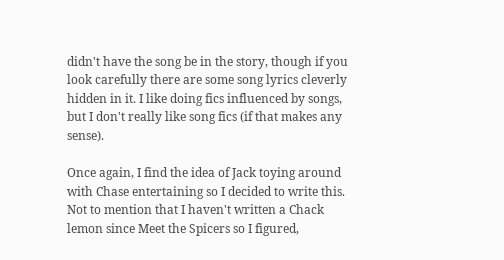didn't have the song be in the story, though if you look carefully there are some song lyrics cleverly hidden in it. I like doing fics influenced by songs, but I don't really like song fics (if that makes any sense).

Once again, I find the idea of Jack toying around with Chase entertaining so I decided to write this. Not to mention that I haven't written a Chack lemon since Meet the Spicers so I figured,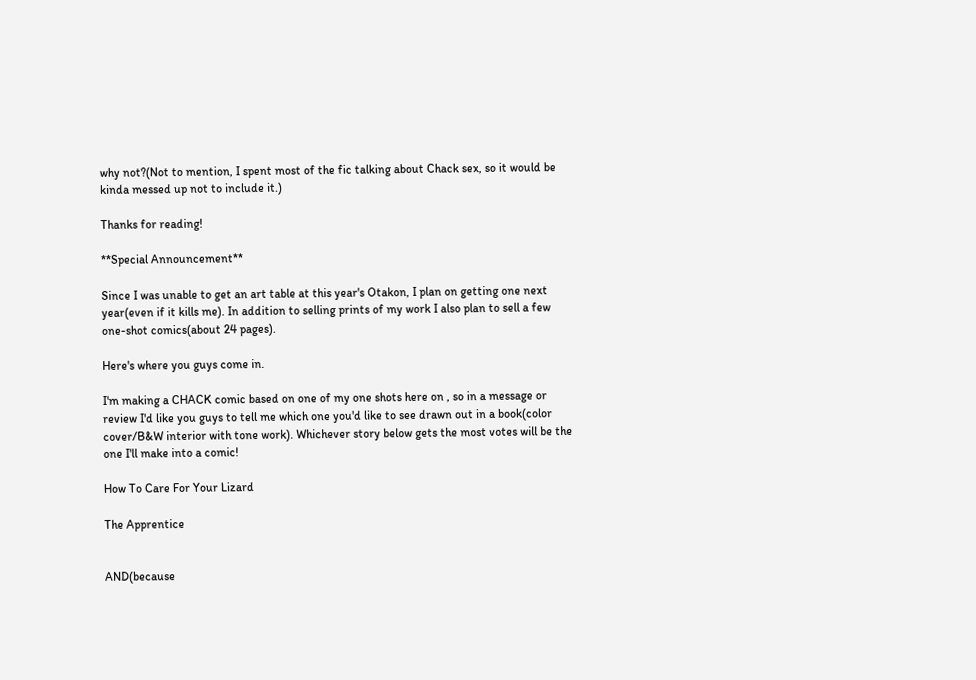why not?(Not to mention, I spent most of the fic talking about Chack sex, so it would be kinda messed up not to include it.)

Thanks for reading!

**Special Announcement**

Since I was unable to get an art table at this year's Otakon, I plan on getting one next year(even if it kills me). In addition to selling prints of my work I also plan to sell a few one-shot comics(about 24 pages).

Here's where you guys come in.

I'm making a CHACK comic based on one of my one shots here on , so in a message or review I'd like you guys to tell me which one you'd like to see drawn out in a book(color cover/B&W interior with tone work). Whichever story below gets the most votes will be the one I'll make into a comic!

How To Care For Your Lizard

The Apprentice


AND(because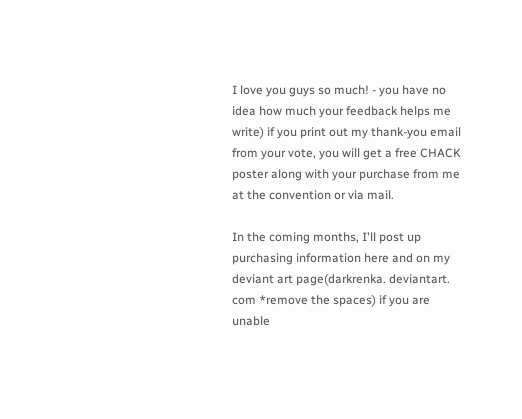I love you guys so much! - you have no idea how much your feedback helps me write) if you print out my thank-you email from your vote, you will get a free CHACK poster along with your purchase from me at the convention or via mail.

In the coming months, I'll post up purchasing information here and on my deviant art page(darkrenka. deviantart. com *remove the spaces) if you are unable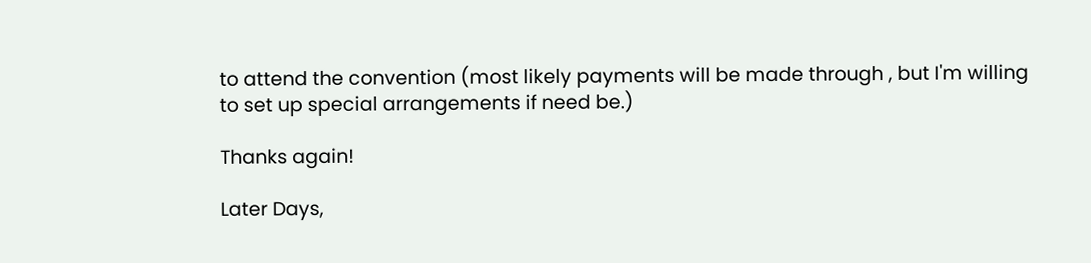to attend the convention (most likely payments will be made through , but I'm willing to set up special arrangements if need be.)

Thanks again!

Later Days,